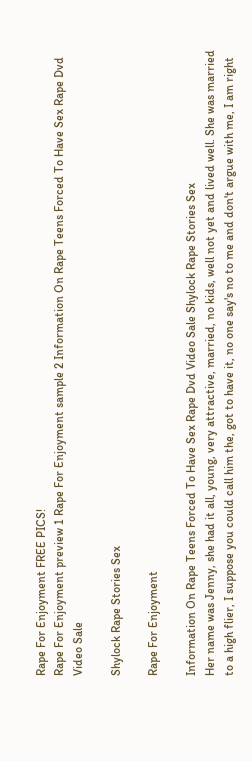Rape For Enjoyment FREE PICS!
Rape For Enjoyment preview 1 Rape For Enjoyment sample 2 Information On Rape Teens Forced To Have Sex Rape Dvd Video Sale

Shylock Rape Stories Sex

Rape For Enjoyment

Information On Rape Teens Forced To Have Sex Rape Dvd Video Sale Shylock Rape Stories Sex
Her name was Jenny, she had it all, young, very attractive, married, no kids, well not yet and lived well. She was married to a high flier, I suppose you could call him the, got to have it, no one say's no to me and don't argue with me, I am right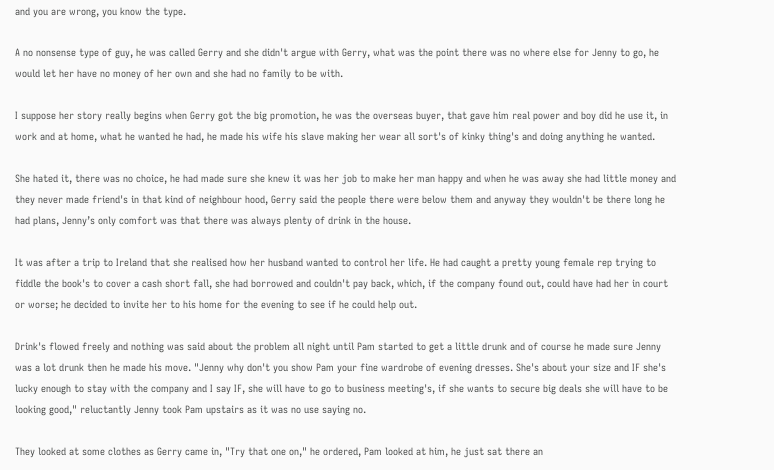and you are wrong, you know the type.

A no nonsense type of guy, he was called Gerry and she didn't argue with Gerry, what was the point there was no where else for Jenny to go, he would let her have no money of her own and she had no family to be with.

I suppose her story really begins when Gerry got the big promotion, he was the overseas buyer, that gave him real power and boy did he use it, in work and at home, what he wanted he had, he made his wife his slave making her wear all sort's of kinky thing's and doing anything he wanted.

She hated it, there was no choice, he had made sure she knew it was her job to make her man happy and when he was away she had little money and they never made friend's in that kind of neighbour hood, Gerry said the people there were below them and anyway they wouldn't be there long he had plans, Jenny’s only comfort was that there was always plenty of drink in the house.

It was after a trip to Ireland that she realised how her husband wanted to control her life. He had caught a pretty young female rep trying to fiddle the book's to cover a cash short fall, she had borrowed and couldn't pay back, which, if the company found out, could have had her in court or worse; he decided to invite her to his home for the evening to see if he could help out.

Drink's flowed freely and nothing was said about the problem all night until Pam started to get a little drunk and of course he made sure Jenny was a lot drunk then he made his move. "Jenny why don't you show Pam your fine wardrobe of evening dresses. She's about your size and IF she's lucky enough to stay with the company and I say IF, she will have to go to business meeting's, if she wants to secure big deals she will have to be looking good," reluctantly Jenny took Pam upstairs as it was no use saying no.

They looked at some clothes as Gerry came in, "Try that one on," he ordered, Pam looked at him, he just sat there an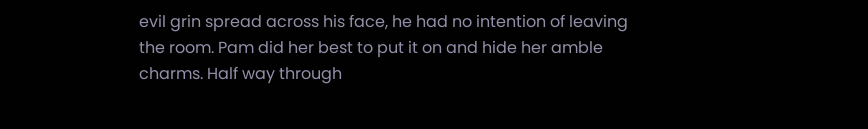evil grin spread across his face, he had no intention of leaving the room. Pam did her best to put it on and hide her amble charms. Half way through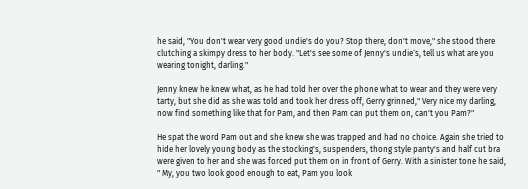he said, "You don't wear very good undie's do you? Stop there, don't move," she stood there clutching a skimpy dress to her body. "Let's see some of Jenny's undie`s, tell us what are you wearing tonight, darling."

Jenny knew he knew what, as he had told her over the phone what to wear and they were very tarty, but she did as she was told and took her dress off, Gerry grinned," Very nice my darling, now find something like that for Pam, and then Pam can put them on, can't you Pam?"

He spat the word Pam out and she knew she was trapped and had no choice. Again she tried to hide her lovely young body as the stocking's, suspenders, thong style panty's and half cut bra were given to her and she was forced put them on in front of Gerry. With a sinister tone he said, " My, you two look good enough to eat, Pam you look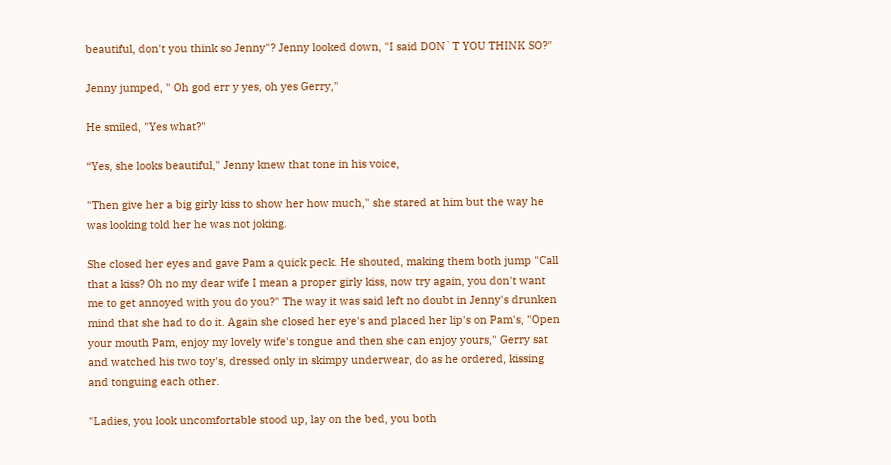beautiful, don't you think so Jenny"? Jenny looked down, "I said DON`T YOU THINK SO?"

Jenny jumped, " Oh god err y yes, oh yes Gerry,"

He smiled, "Yes what?"

“Yes, she looks beautiful," Jenny knew that tone in his voice,

"Then give her a big girly kiss to show her how much," she stared at him but the way he was looking told her he was not joking.

She closed her eyes and gave Pam a quick peck. He shouted, making them both jump "Call that a kiss? Oh no my dear wife I mean a proper girly kiss, now try again, you don't want me to get annoyed with you do you?" The way it was said left no doubt in Jenny's drunken mind that she had to do it. Again she closed her eye's and placed her lip's on Pam's, "Open your mouth Pam, enjoy my lovely wife's tongue and then she can enjoy yours," Gerry sat and watched his two toy's, dressed only in skimpy underwear, do as he ordered, kissing and tonguing each other.

"Ladies, you look uncomfortable stood up, lay on the bed, you both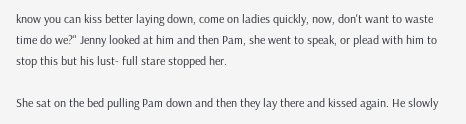know you can kiss better laying down, come on ladies quickly, now, don't want to waste time do we?" Jenny looked at him and then Pam, she went to speak, or plead with him to stop this but his lust- full stare stopped her.

She sat on the bed pulling Pam down and then they lay there and kissed again. He slowly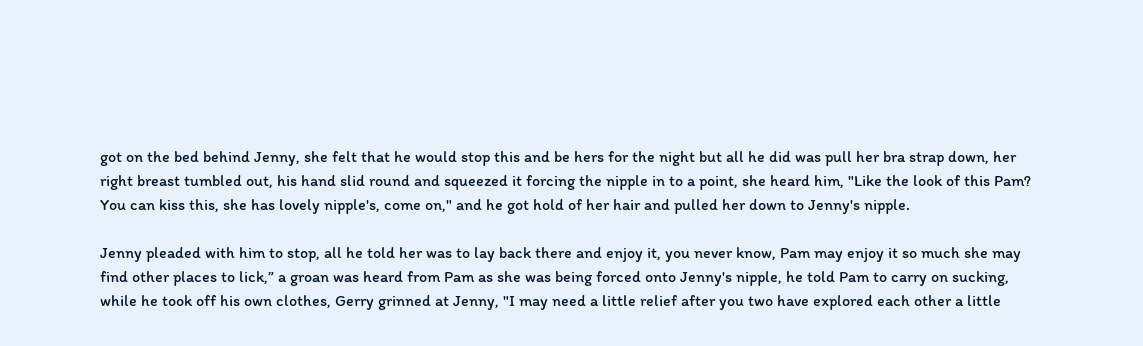got on the bed behind Jenny, she felt that he would stop this and be hers for the night but all he did was pull her bra strap down, her right breast tumbled out, his hand slid round and squeezed it forcing the nipple in to a point, she heard him, "Like the look of this Pam? You can kiss this, she has lovely nipple's, come on," and he got hold of her hair and pulled her down to Jenny's nipple.

Jenny pleaded with him to stop, all he told her was to lay back there and enjoy it, you never know, Pam may enjoy it so much she may find other places to lick,” a groan was heard from Pam as she was being forced onto Jenny's nipple, he told Pam to carry on sucking, while he took off his own clothes, Gerry grinned at Jenny, "I may need a little relief after you two have explored each other a little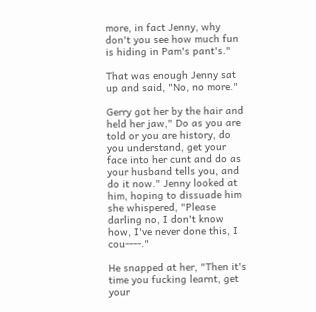more, in fact Jenny, why don't you see how much fun is hiding in Pam's pant's."

That was enough Jenny sat up and said, "No, no more."

Gerry got her by the hair and held her jaw," Do as you are told or you are history, do you understand, get your face into her cunt and do as your husband tells you, and do it now." Jenny looked at him, hoping to dissuade him she whispered, "Please darling no, I don't know how, I've never done this, I cou----."

He snapped at her, "Then it's time you fucking learnt, get your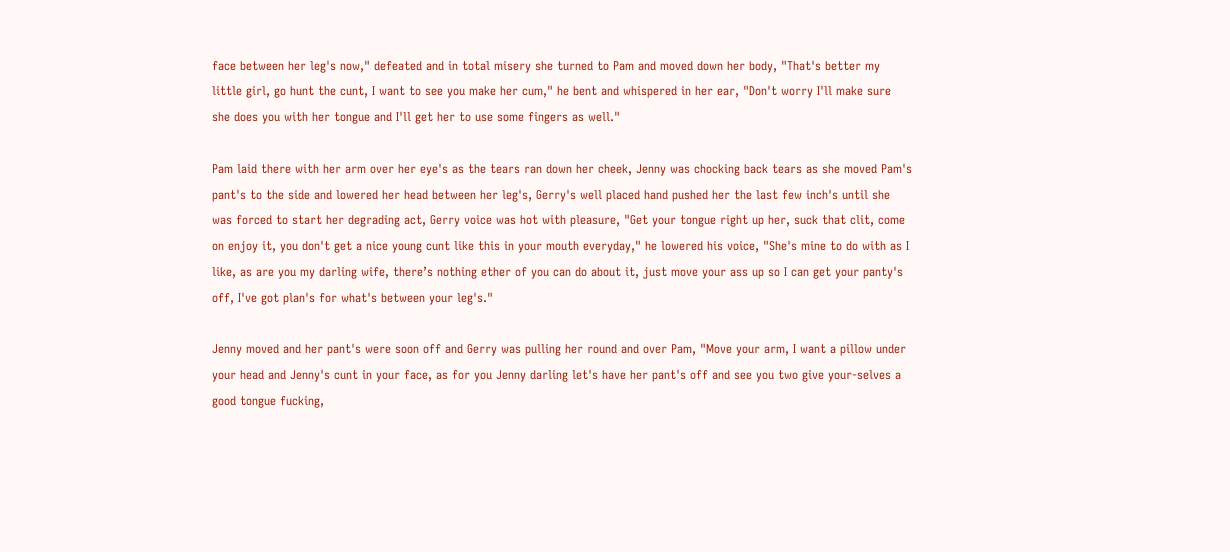face between her leg's now," defeated and in total misery she turned to Pam and moved down her body, "That's better my little girl, go hunt the cunt, I want to see you make her cum," he bent and whispered in her ear, "Don't worry I'll make sure she does you with her tongue and I'll get her to use some fingers as well."

Pam laid there with her arm over her eye's as the tears ran down her cheek, Jenny was chocking back tears as she moved Pam's pant's to the side and lowered her head between her leg's, Gerry's well placed hand pushed her the last few inch's until she was forced to start her degrading act, Gerry voice was hot with pleasure, "Get your tongue right up her, suck that clit, come on enjoy it, you don't get a nice young cunt like this in your mouth everyday," he lowered his voice, "She's mine to do with as I like, as are you my darling wife, there’s nothing ether of you can do about it, just move your ass up so I can get your panty's off, I've got plan's for what's between your leg's."

Jenny moved and her pant's were soon off and Gerry was pulling her round and over Pam, "Move your arm, I want a pillow under your head and Jenny's cunt in your face, as for you Jenny darling let's have her pant's off and see you two give your-selves a good tongue fucking,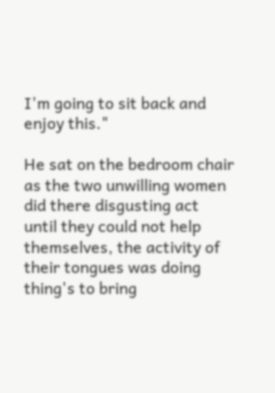I'm going to sit back and enjoy this."

He sat on the bedroom chair as the two unwilling women did there disgusting act until they could not help themselves, the activity of their tongues was doing thing's to bring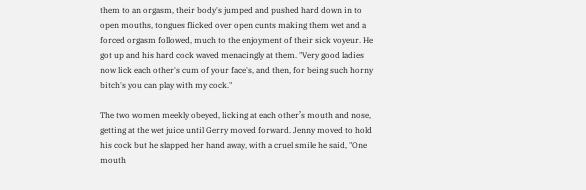them to an orgasm, their body's jumped and pushed hard down in to open mouths, tongues flicked over open cunts making them wet and a forced orgasm followed, much to the enjoyment of their sick voyeur. He got up and his hard cock waved menacingly at them. "Very good ladies now lick each other's cum of your face's, and then, for being such horny bitch's you can play with my cock."

The two women meekly obeyed, licking at each other’s mouth and nose, getting at the wet juice until Gerry moved forward. Jenny moved to hold his cock but he slapped her hand away, with a cruel smile he said, "One mouth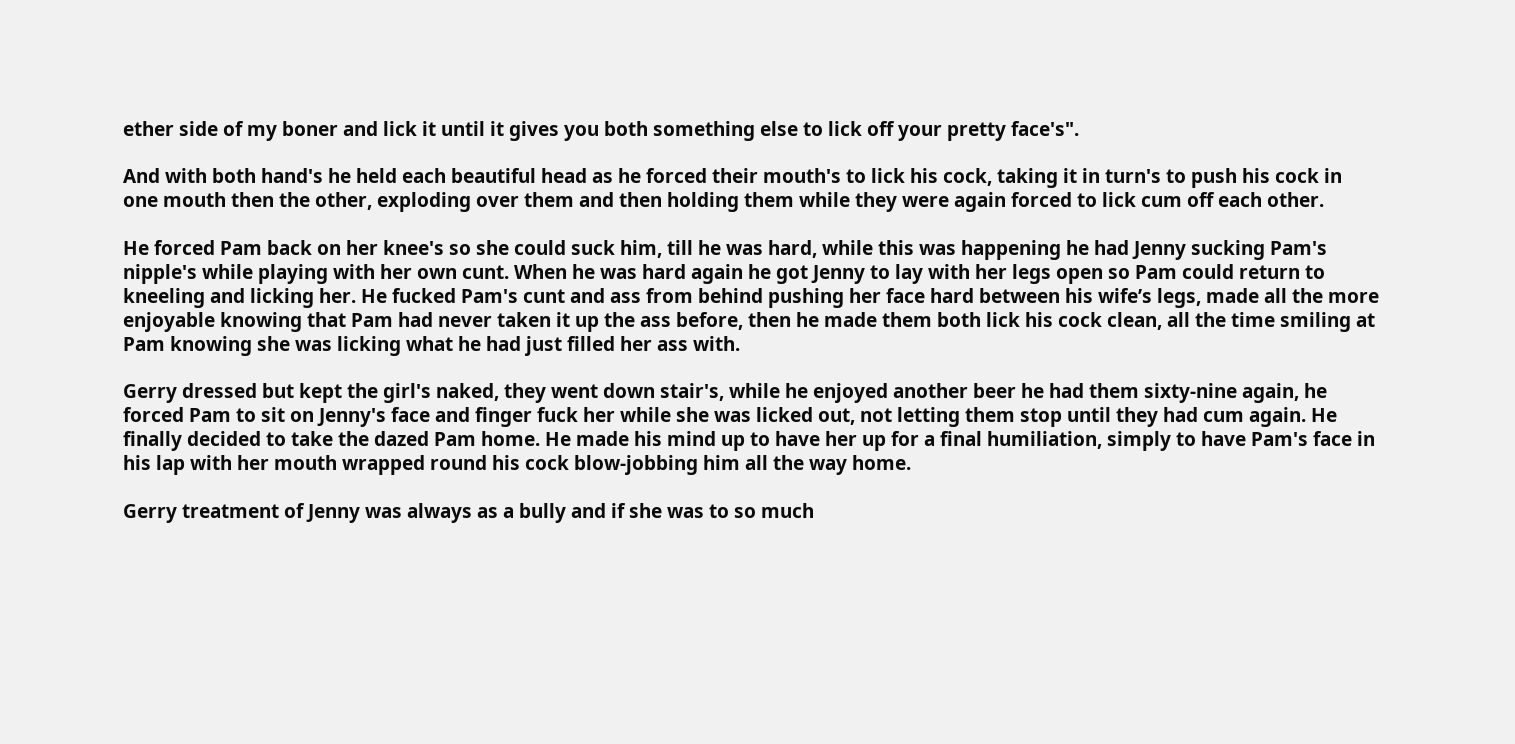ether side of my boner and lick it until it gives you both something else to lick off your pretty face's".

And with both hand's he held each beautiful head as he forced their mouth's to lick his cock, taking it in turn's to push his cock in one mouth then the other, exploding over them and then holding them while they were again forced to lick cum off each other.

He forced Pam back on her knee's so she could suck him, till he was hard, while this was happening he had Jenny sucking Pam's nipple's while playing with her own cunt. When he was hard again he got Jenny to lay with her legs open so Pam could return to kneeling and licking her. He fucked Pam's cunt and ass from behind pushing her face hard between his wife’s legs, made all the more enjoyable knowing that Pam had never taken it up the ass before, then he made them both lick his cock clean, all the time smiling at Pam knowing she was licking what he had just filled her ass with.

Gerry dressed but kept the girl's naked, they went down stair's, while he enjoyed another beer he had them sixty-nine again, he forced Pam to sit on Jenny's face and finger fuck her while she was licked out, not letting them stop until they had cum again. He finally decided to take the dazed Pam home. He made his mind up to have her up for a final humiliation, simply to have Pam's face in his lap with her mouth wrapped round his cock blow-jobbing him all the way home.

Gerry treatment of Jenny was always as a bully and if she was to so much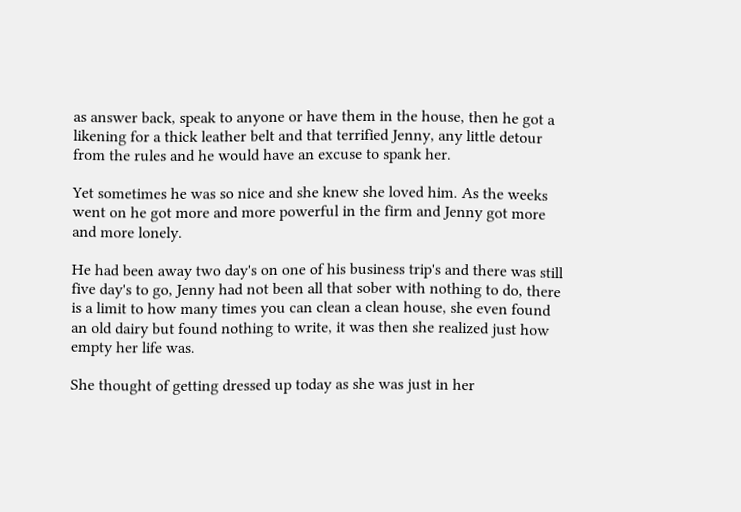as answer back, speak to anyone or have them in the house, then he got a likening for a thick leather belt and that terrified Jenny, any little detour from the rules and he would have an excuse to spank her.

Yet sometimes he was so nice and she knew she loved him. As the weeks went on he got more and more powerful in the firm and Jenny got more and more lonely.

He had been away two day's on one of his business trip's and there was still five day's to go, Jenny had not been all that sober with nothing to do, there is a limit to how many times you can clean a clean house, she even found an old dairy but found nothing to write, it was then she realized just how empty her life was.

She thought of getting dressed up today as she was just in her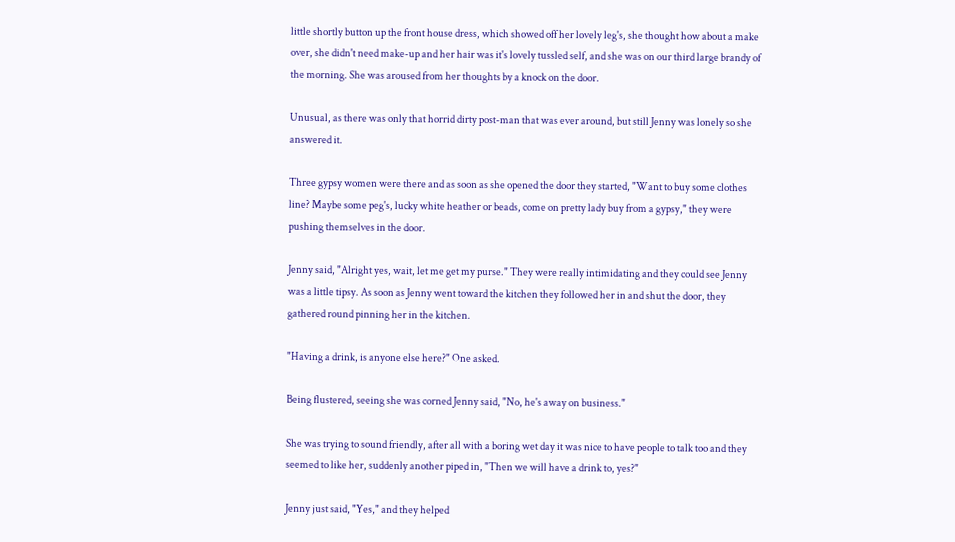little shortly button up the front house dress, which showed off her lovely leg's, she thought how about a make over, she didn't need make-up and her hair was it's lovely tussled self, and she was on our third large brandy of the morning. She was aroused from her thoughts by a knock on the door.

Unusual, as there was only that horrid dirty post-man that was ever around, but still Jenny was lonely so she answered it.

Three gypsy women were there and as soon as she opened the door they started, "Want to buy some clothes line? Maybe some peg's, lucky white heather or beads, come on pretty lady buy from a gypsy," they were pushing themselves in the door.

Jenny said, "Alright yes, wait, let me get my purse." They were really intimidating and they could see Jenny was a little tipsy. As soon as Jenny went toward the kitchen they followed her in and shut the door, they gathered round pinning her in the kitchen.

"Having a drink, is anyone else here?" One asked.

Being flustered, seeing she was corned Jenny said, "No, he's away on business."

She was trying to sound friendly, after all with a boring wet day it was nice to have people to talk too and they seemed to like her, suddenly another piped in, "Then we will have a drink to, yes?"

Jenny just said, "Yes," and they helped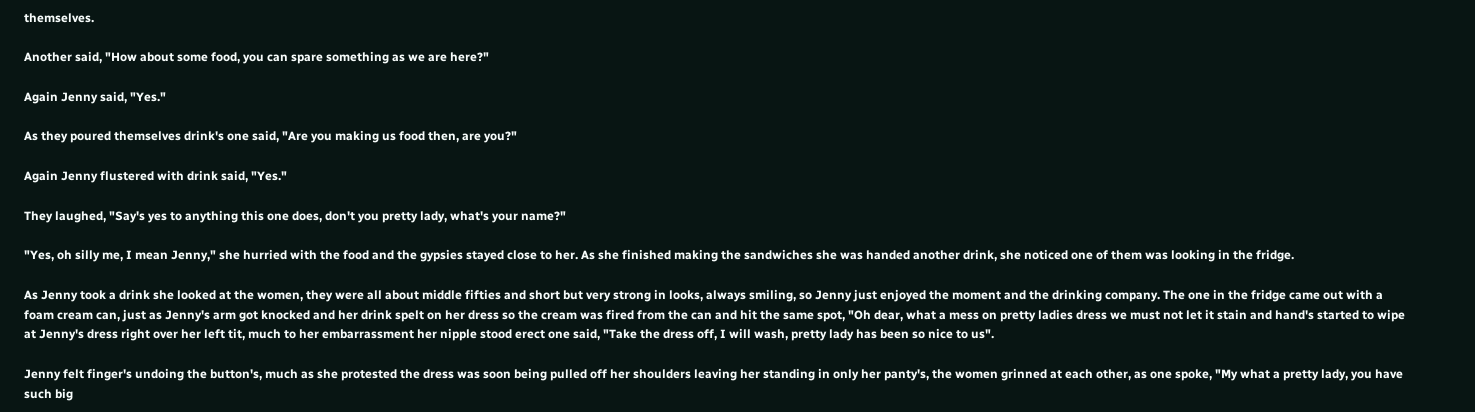themselves.

Another said, "How about some food, you can spare something as we are here?"

Again Jenny said, "Yes."

As they poured themselves drink's one said, "Are you making us food then, are you?"

Again Jenny flustered with drink said, "Yes."

They laughed, "Say's yes to anything this one does, don't you pretty lady, what's your name?"

"Yes, oh silly me, I mean Jenny," she hurried with the food and the gypsies stayed close to her. As she finished making the sandwiches she was handed another drink, she noticed one of them was looking in the fridge.

As Jenny took a drink she looked at the women, they were all about middle fifties and short but very strong in looks, always smiling, so Jenny just enjoyed the moment and the drinking company. The one in the fridge came out with a foam cream can, just as Jenny's arm got knocked and her drink spelt on her dress so the cream was fired from the can and hit the same spot, "Oh dear, what a mess on pretty ladies dress we must not let it stain and hand's started to wipe at Jenny's dress right over her left tit, much to her embarrassment her nipple stood erect one said, "Take the dress off, I will wash, pretty lady has been so nice to us".

Jenny felt finger's undoing the button's, much as she protested the dress was soon being pulled off her shoulders leaving her standing in only her panty's, the women grinned at each other, as one spoke, "My what a pretty lady, you have such big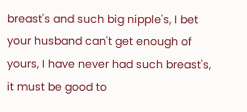breast's and such big nipple's, I bet your husband can't get enough of yours, I have never had such breast's, it must be good to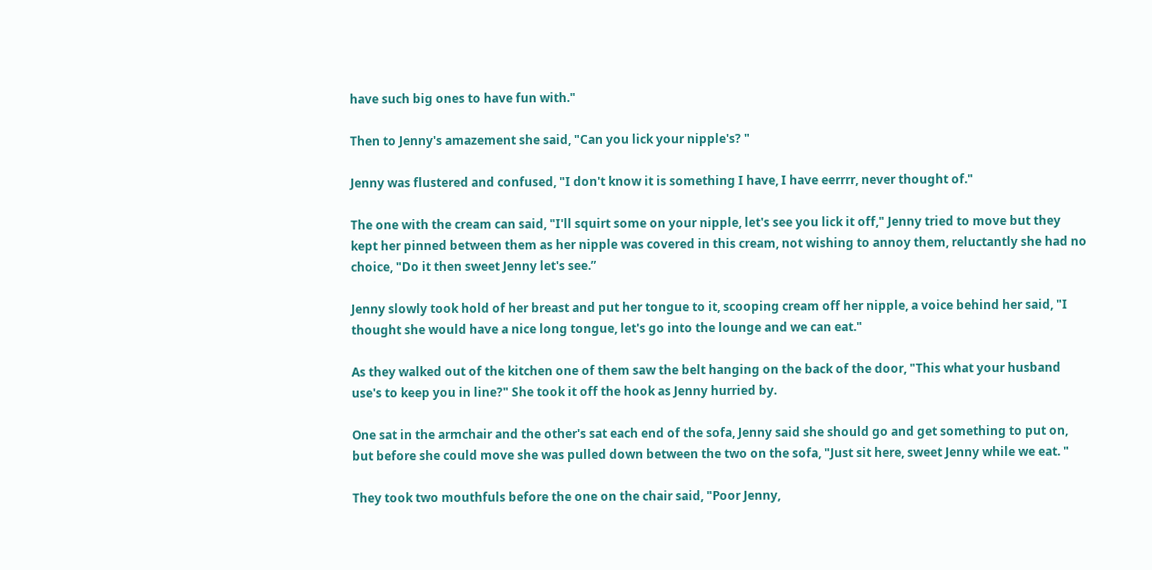have such big ones to have fun with."

Then to Jenny's amazement she said, "Can you lick your nipple's? "

Jenny was flustered and confused, "I don't know it is something I have, I have eerrrr, never thought of."

The one with the cream can said, "I'll squirt some on your nipple, let's see you lick it off," Jenny tried to move but they kept her pinned between them as her nipple was covered in this cream, not wishing to annoy them, reluctantly she had no choice, "Do it then sweet Jenny let's see.”

Jenny slowly took hold of her breast and put her tongue to it, scooping cream off her nipple, a voice behind her said, "I thought she would have a nice long tongue, let's go into the lounge and we can eat."

As they walked out of the kitchen one of them saw the belt hanging on the back of the door, "This what your husband use's to keep you in line?" She took it off the hook as Jenny hurried by.

One sat in the armchair and the other's sat each end of the sofa, Jenny said she should go and get something to put on, but before she could move she was pulled down between the two on the sofa, "Just sit here, sweet Jenny while we eat. "

They took two mouthfuls before the one on the chair said, "Poor Jenny,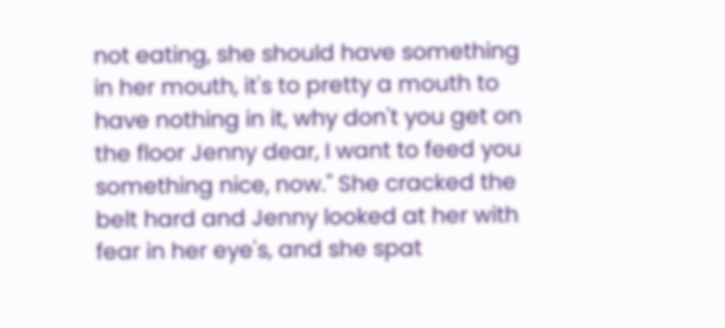not eating, she should have something in her mouth, it's to pretty a mouth to have nothing in it, why don't you get on the floor Jenny dear, I want to feed you something nice, now." She cracked the belt hard and Jenny looked at her with fear in her eye's, and she spat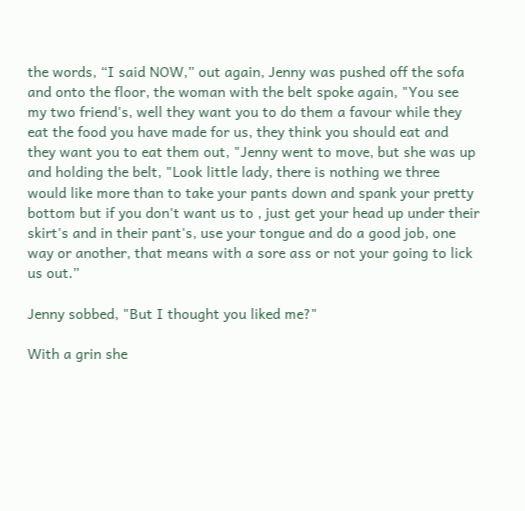the words, “I said NOW,” out again, Jenny was pushed off the sofa and onto the floor, the woman with the belt spoke again, "You see my two friend's, well they want you to do them a favour while they eat the food you have made for us, they think you should eat and they want you to eat them out, "Jenny went to move, but she was up and holding the belt, "Look little lady, there is nothing we three would like more than to take your pants down and spank your pretty bottom but if you don't want us to , just get your head up under their skirt's and in their pant's, use your tongue and do a good job, one way or another, that means with a sore ass or not your going to lick us out.”

Jenny sobbed, "But I thought you liked me?"

With a grin she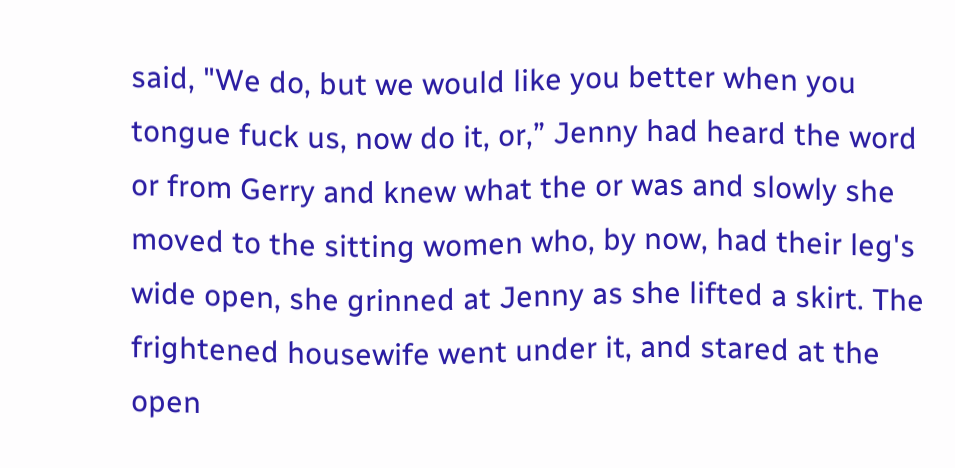said, "We do, but we would like you better when you tongue fuck us, now do it, or,” Jenny had heard the word or from Gerry and knew what the or was and slowly she moved to the sitting women who, by now, had their leg's wide open, she grinned at Jenny as she lifted a skirt. The frightened housewife went under it, and stared at the open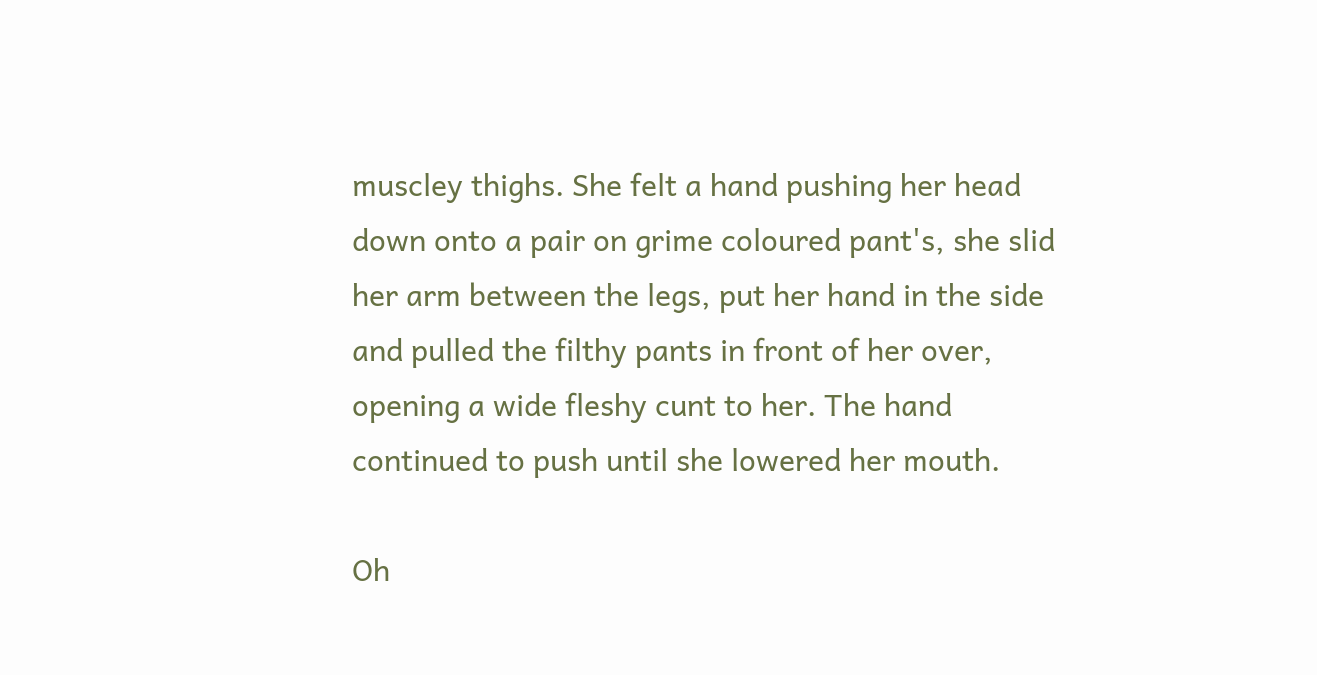muscley thighs. She felt a hand pushing her head down onto a pair on grime coloured pant's, she slid her arm between the legs, put her hand in the side and pulled the filthy pants in front of her over, opening a wide fleshy cunt to her. The hand continued to push until she lowered her mouth.

Oh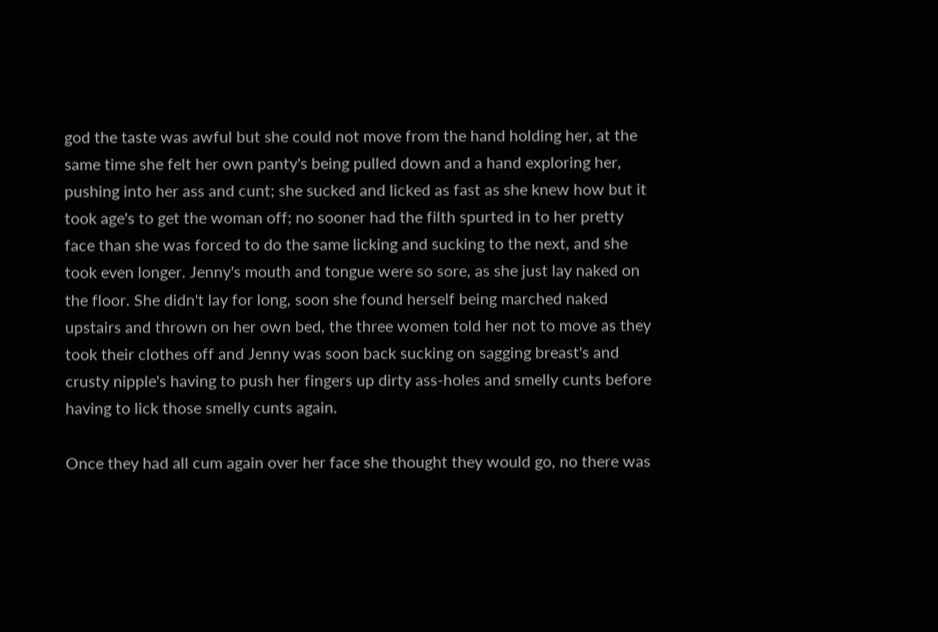god the taste was awful but she could not move from the hand holding her, at the same time she felt her own panty's being pulled down and a hand exploring her, pushing into her ass and cunt; she sucked and licked as fast as she knew how but it took age's to get the woman off; no sooner had the filth spurted in to her pretty face than she was forced to do the same licking and sucking to the next, and she took even longer. Jenny's mouth and tongue were so sore, as she just lay naked on the floor. She didn't lay for long, soon she found herself being marched naked upstairs and thrown on her own bed, the three women told her not to move as they took their clothes off and Jenny was soon back sucking on sagging breast's and crusty nipple's having to push her fingers up dirty ass-holes and smelly cunts before having to lick those smelly cunts again.

Once they had all cum again over her face she thought they would go, no there was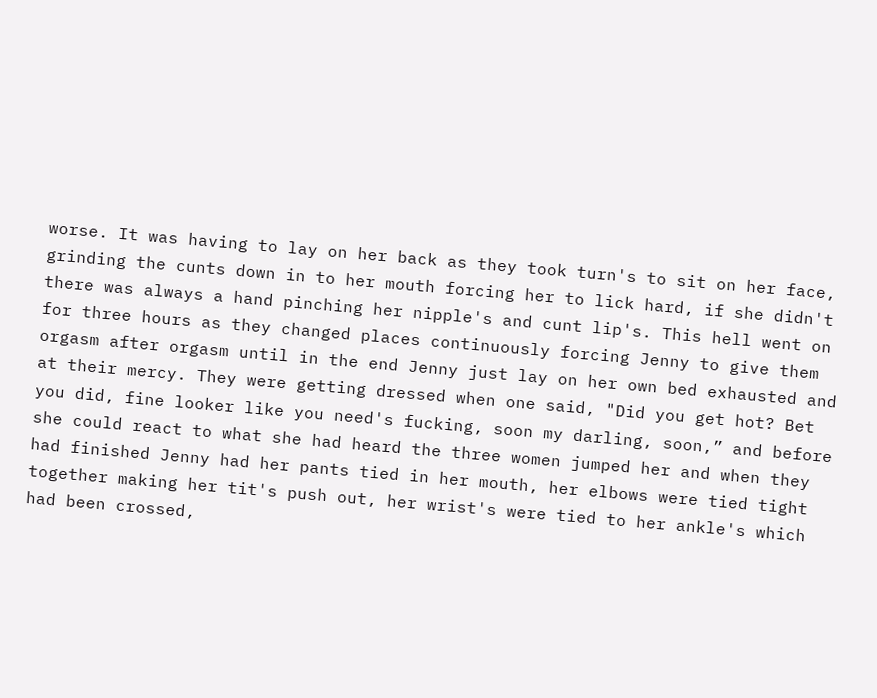worse. It was having to lay on her back as they took turn's to sit on her face, grinding the cunts down in to her mouth forcing her to lick hard, if she didn't there was always a hand pinching her nipple's and cunt lip's. This hell went on for three hours as they changed places continuously forcing Jenny to give them orgasm after orgasm until in the end Jenny just lay on her own bed exhausted and at their mercy. They were getting dressed when one said, "Did you get hot? Bet you did, fine looker like you need's fucking, soon my darling, soon,” and before she could react to what she had heard the three women jumped her and when they had finished Jenny had her pants tied in her mouth, her elbows were tied tight together making her tit's push out, her wrist's were tied to her ankle's which had been crossed,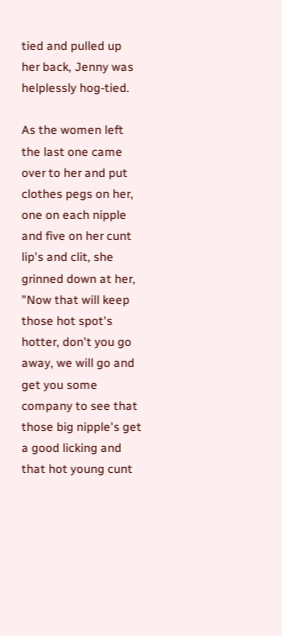tied and pulled up her back, Jenny was helplessly hog-tied.

As the women left the last one came over to her and put clothes pegs on her, one on each nipple and five on her cunt lip's and clit, she grinned down at her, "Now that will keep those hot spot's hotter, don't you go away, we will go and get you some company to see that those big nipple's get a good licking and that hot young cunt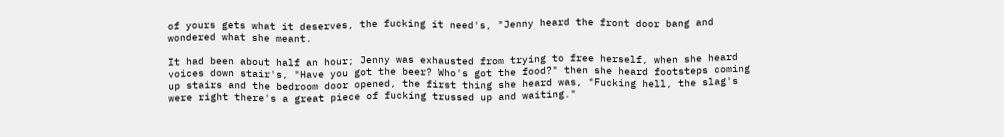of yours gets what it deserves, the fucking it need's, "Jenny heard the front door bang and wondered what she meant.

It had been about half an hour; Jenny was exhausted from trying to free herself, when she heard voices down stair's, "Have you got the beer? Who's got the food?" then she heard footsteps coming up stairs and the bedroom door opened, the first thing she heard was, "Fucking hell, the slag's were right there's a great piece of fucking trussed up and waiting."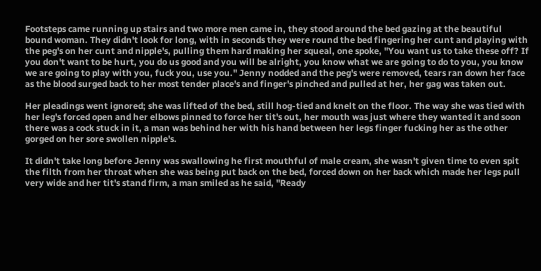Footsteps came running up stairs and two more men came in, they stood around the bed gazing at the beautiful bound woman. They didn't look for long, with in seconds they were round the bed fingering her cunt and playing with the peg's on her cunt and nipple's, pulling them hard making her squeal, one spoke, "You want us to take these off? If you don't want to be hurt, you do us good and you will be alright, you know what we are going to do to you, you know we are going to play with you, fuck you, use you." Jenny nodded and the peg's were removed, tears ran down her face as the blood surged back to her most tender place's and finger's pinched and pulled at her, her gag was taken out.

Her pleadings went ignored; she was lifted of the bed, still hog-tied and knelt on the floor. The way she was tied with her leg's forced open and her elbows pinned to force her tit's out, her mouth was just where they wanted it and soon there was a cock stuck in it, a man was behind her with his hand between her legs finger fucking her as the other gorged on her sore swollen nipple's.

It didn't take long before Jenny was swallowing he first mouthful of male cream, she wasn't given time to even spit the filth from her throat when she was being put back on the bed, forced down on her back which made her legs pull very wide and her tit's stand firm, a man smiled as he said, "Ready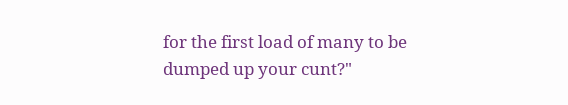for the first load of many to be dumped up your cunt?"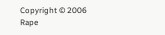Copyright © 2006 Rape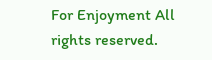For Enjoyment All rights reserved.